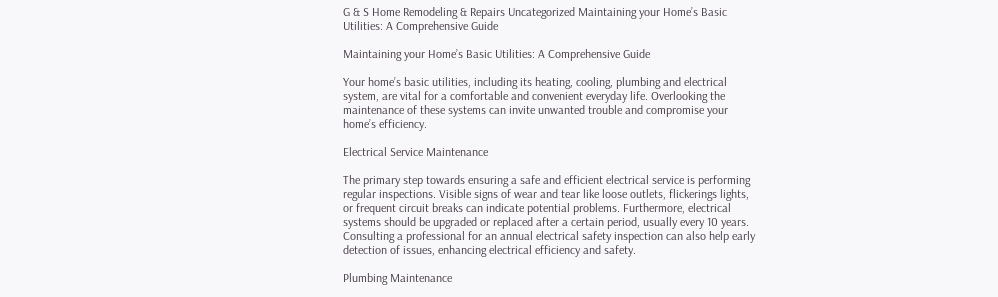G & S Home Remodeling & Repairs Uncategorized Maintaining your Home’s Basic Utilities: A Comprehensive Guide

Maintaining your Home’s Basic Utilities: A Comprehensive Guide

Your home’s basic utilities, including its heating, cooling, plumbing and electrical system, are vital for a comfortable and convenient everyday life. Overlooking the maintenance of these systems can invite unwanted trouble and compromise your home’s efficiency.

Electrical Service Maintenance

The primary step towards ensuring a safe and efficient electrical service is performing regular inspections. Visible signs of wear and tear like loose outlets, flickerings lights, or frequent circuit breaks can indicate potential problems. Furthermore, electrical systems should be upgraded or replaced after a certain period, usually every 10 years. Consulting a professional for an annual electrical safety inspection can also help early detection of issues, enhancing electrical efficiency and safety.

Plumbing Maintenance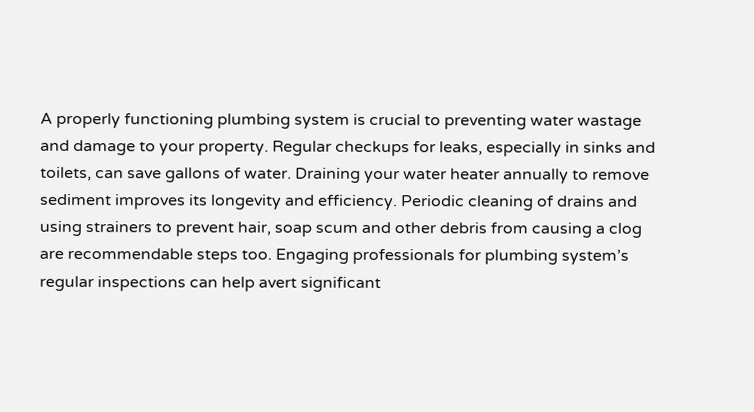A properly functioning plumbing system is crucial to preventing water wastage and damage to your property. Regular checkups for leaks, especially in sinks and toilets, can save gallons of water. Draining your water heater annually to remove sediment improves its longevity and efficiency. Periodic cleaning of drains and using strainers to prevent hair, soap scum and other debris from causing a clog are recommendable steps too. Engaging professionals for plumbing system’s regular inspections can help avert significant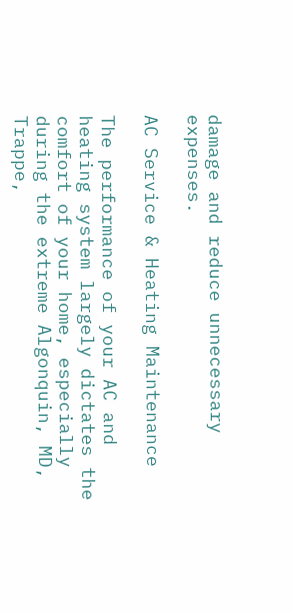damage and reduce unnecessary expenses.

AC Service & Heating Maintenance

The performance of your AC and heating system largely dictates the comfort of your home, especially during the extreme Algonquin, MD, Trappe,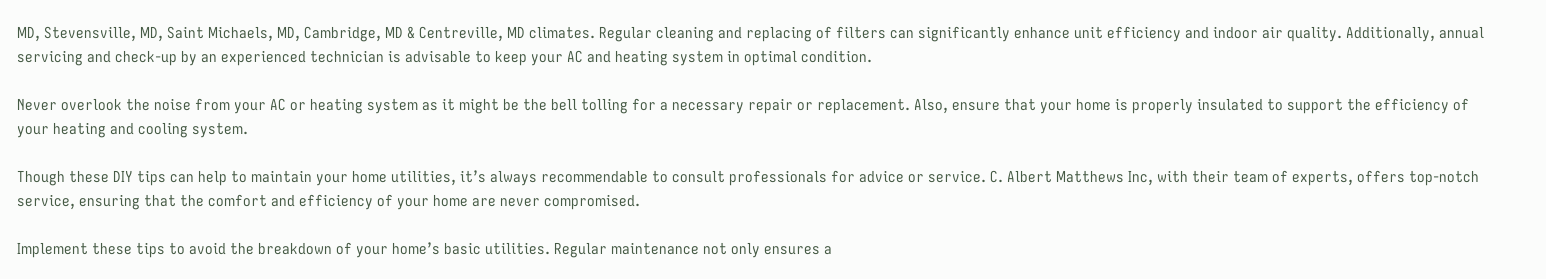MD, Stevensville, MD, Saint Michaels, MD, Cambridge, MD & Centreville, MD climates. Regular cleaning and replacing of filters can significantly enhance unit efficiency and indoor air quality. Additionally, annual servicing and check-up by an experienced technician is advisable to keep your AC and heating system in optimal condition.

Never overlook the noise from your AC or heating system as it might be the bell tolling for a necessary repair or replacement. Also, ensure that your home is properly insulated to support the efficiency of your heating and cooling system.

Though these DIY tips can help to maintain your home utilities, it’s always recommendable to consult professionals for advice or service. C. Albert Matthews Inc, with their team of experts, offers top-notch service, ensuring that the comfort and efficiency of your home are never compromised.

Implement these tips to avoid the breakdown of your home’s basic utilities. Regular maintenance not only ensures a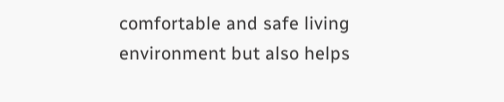comfortable and safe living environment but also helps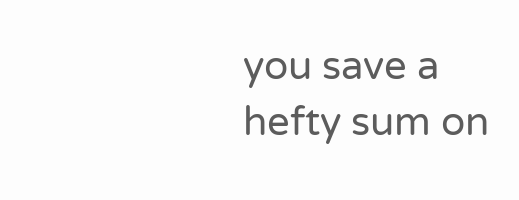you save a hefty sum on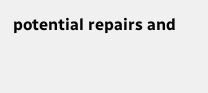potential repairs and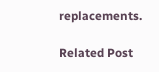replacements.

Related Post